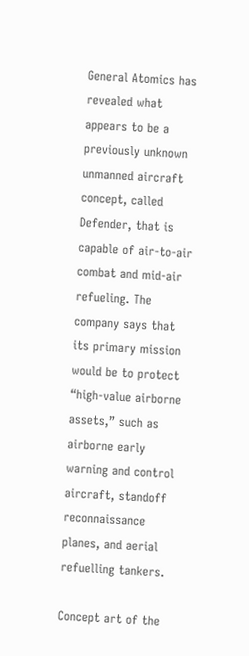General Atomics has revealed what appears to be a previously unknown unmanned aircraft concept, called Defender, that is capable of air-to-air combat and mid-air refueling. The company says that its primary mission would be to protect “high-value airborne assets,” such as airborne early warning and control aircraft, standoff reconnaissance planes, and aerial refuelling tankers.

Concept art of the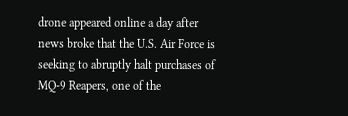drone appeared online a day after news broke that the U.S. Air Force is seeking to abruptly halt purchases of MQ-9 Reapers, one of the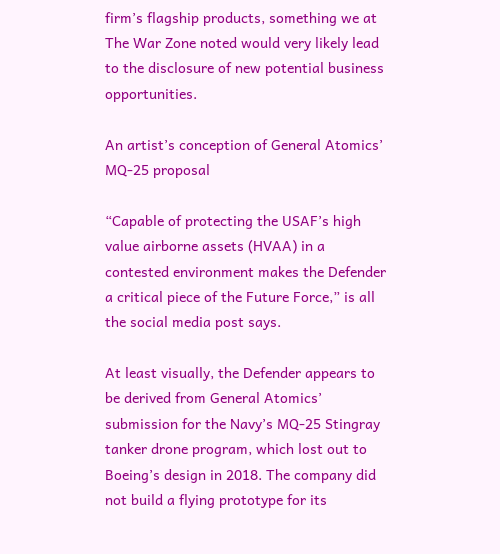firm’s flagship products, something we at The War Zone noted would very likely lead to the disclosure of new potential business opportunities.

An artist’s conception of General Atomics’ MQ-25 proposal

“Capable of protecting the USAF’s high value airborne assets (HVAA) in a contested environment makes the Defender a critical piece of the Future Force,” is all the social media post says.

At least visually, the Defender appears to be derived from General Atomics’ submission for the Navy’s MQ-25 Stingray tanker drone program, which lost out to Boeing’s design in 2018. The company did not build a flying prototype for its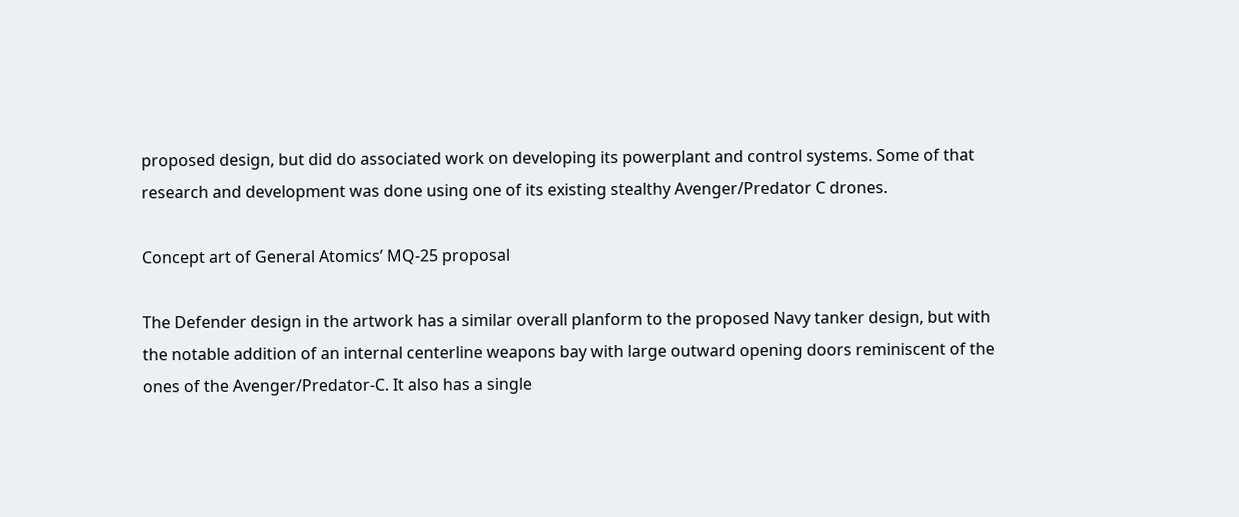proposed design, but did do associated work on developing its powerplant and control systems. Some of that research and development was done using one of its existing stealthy Avenger/Predator C drones.

Concept art of General Atomics’ MQ-25 proposal

The Defender design in the artwork has a similar overall planform to the proposed Navy tanker design, but with the notable addition of an internal centerline weapons bay with large outward opening doors reminiscent of the ones of the Avenger/Predator-C. It also has a single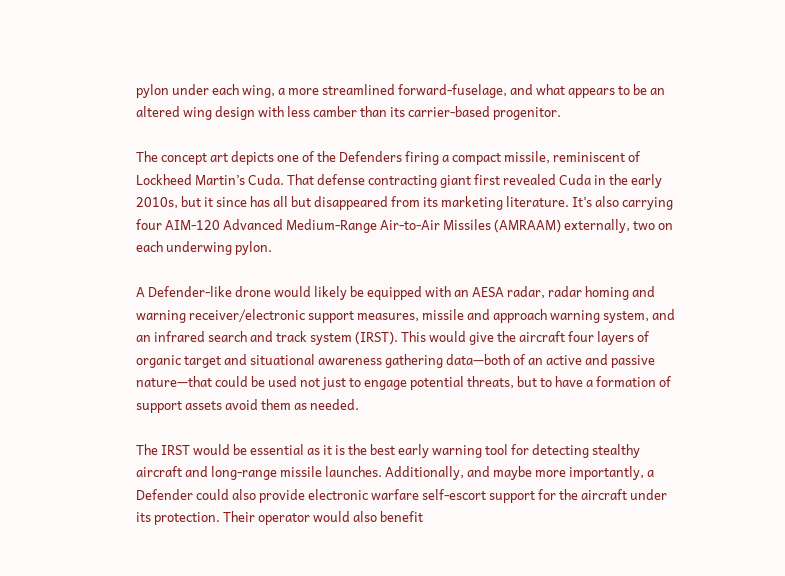pylon under each wing, a more streamlined forward-fuselage, and what appears to be an altered wing design with less camber than its carrier-based progenitor.

The concept art depicts one of the Defenders firing a compact missile, reminiscent of Lockheed Martin’s Cuda. That defense contracting giant first revealed Cuda in the early 2010s, but it since has all but disappeared from its marketing literature. It’s also carrying four AIM-120 Advanced Medium-Range Air-to-Air Missiles (AMRAAM) externally, two on each underwing pylon.

A Defender-like drone would likely be equipped with an AESA radar, radar homing and warning receiver/electronic support measures, missile and approach warning system, and an infrared search and track system (IRST). This would give the aircraft four layers of organic target and situational awareness gathering data—both of an active and passive nature—that could be used not just to engage potential threats, but to have a formation of support assets avoid them as needed.

The IRST would be essential as it is the best early warning tool for detecting stealthy aircraft and long-range missile launches. Additionally, and maybe more importantly, a Defender could also provide electronic warfare self-escort support for the aircraft under its protection. Their operator would also benefit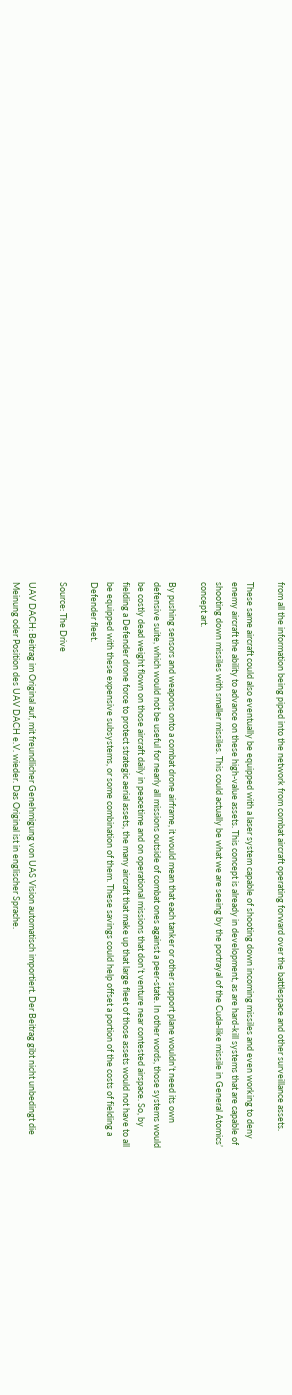from all the information being piped into the network from combat aircraft operating forward over the battlespace and other surveillance assets.

These same aircraft could also eventually be equipped with a laser system capable of shooting down incoming missiles and even working to deny enemy aircraft the ability to advance on these high-value assets. This concept is already in development, as are hard-kill systems that are capable of shooting down missiles with smaller missiles. This could actually be what we are seeing by the portrayal of the Cuda-like missile in General Atomics’ concept art.

By pushing sensors and weapons onto a combat drone airframe, it would mean that each tanker or other support plane wouldn’t need its own defensive suite, which would not be useful for nearly all missions outside of combat ones against a peer-state. In other words, those systems would be costly dead weight flown on those aircraft daily in peacetime and on operational missions that don’t venture near contested airspace. So, by fielding a Defender drone force to protect strategic aerial assets, the many aircraft that make up that large fleet of those assets would not have to all be equipped with these expensive subsystems, or some combination of them. These savings could help offset a portion of the costs of fielding a Defender fleet.

Source: The Drive

UAV DACH: Beitrag im Original auf, mit freundlicher Genehmigung von UAS Vision automatisch importiert. Der Beitrag gibt nicht unbedingt die Meinung oder Position des UAV DACH e.V. wieder. Das Original ist in englischer Sprache.